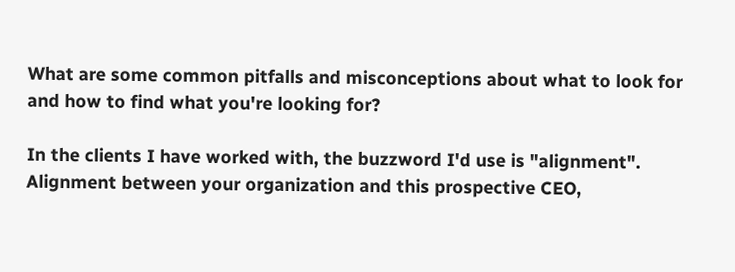What are some common pitfalls and misconceptions about what to look for and how to find what you're looking for?

In the clients I have worked with, the buzzword I'd use is "alignment". Alignment between your organization and this prospective CEO,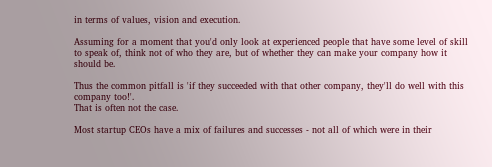in terms of values, vision and execution.

Assuming for a moment that you'd only look at experienced people that have some level of skill to speak of, think not of who they are, but of whether they can make your company how it should be.

Thus the common pitfall is 'if they succeeded with that other company, they'll do well with this company too!'.
That is often not the case.

Most startup CEOs have a mix of failures and successes - not all of which were in their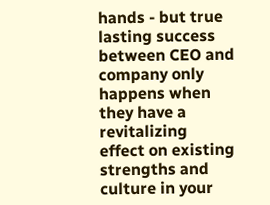hands - but true lasting success between CEO and company only happens when they have a revitalizing effect on existing strengths and culture in your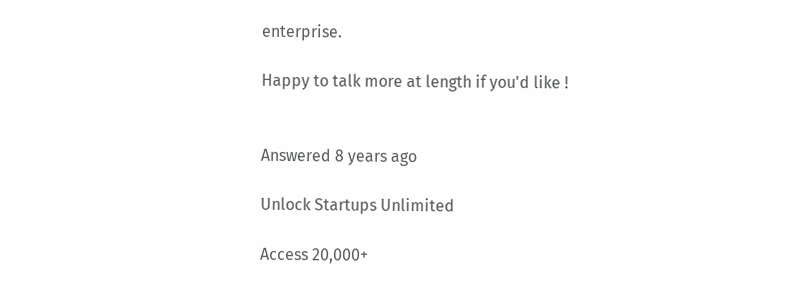enterprise.

Happy to talk more at length if you'd like !


Answered 8 years ago

Unlock Startups Unlimited

Access 20,000+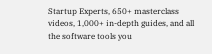Startup Experts, 650+ masterclass videos, 1,000+ in-depth guides, and all the software tools you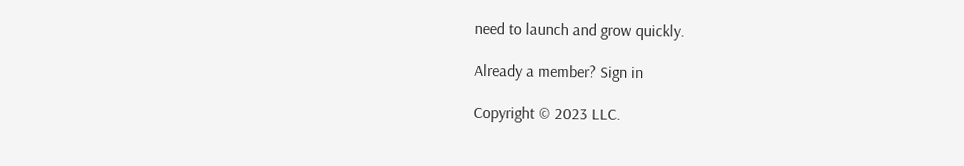need to launch and grow quickly.

Already a member? Sign in

Copyright © 2023 LLC.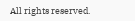All rights reserved.